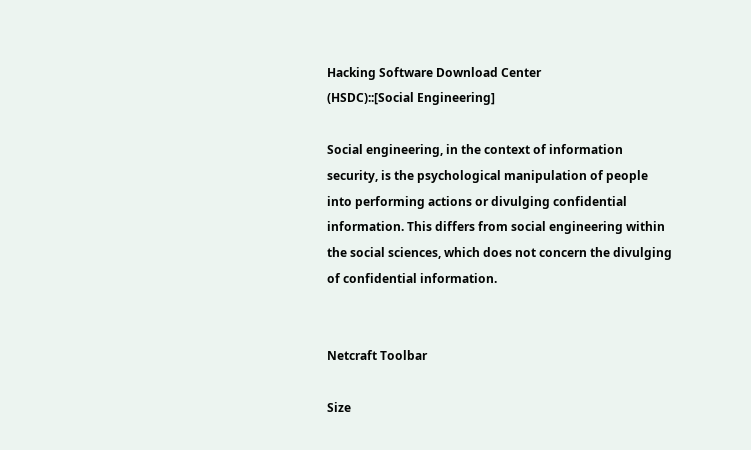Hacking Software Download Center
(HSDC)::[Social Engineering]

Social engineering, in the context of information security, is the psychological manipulation of people into performing actions or divulging confidential information. This differs from social engineering within the social sciences, which does not concern the divulging of confidential information.


Netcraft Toolbar

Size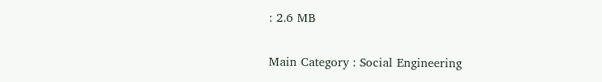: 2.6 MB

Main Category : Social Engineering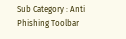Sub Category : Anti Phishing Toolbar